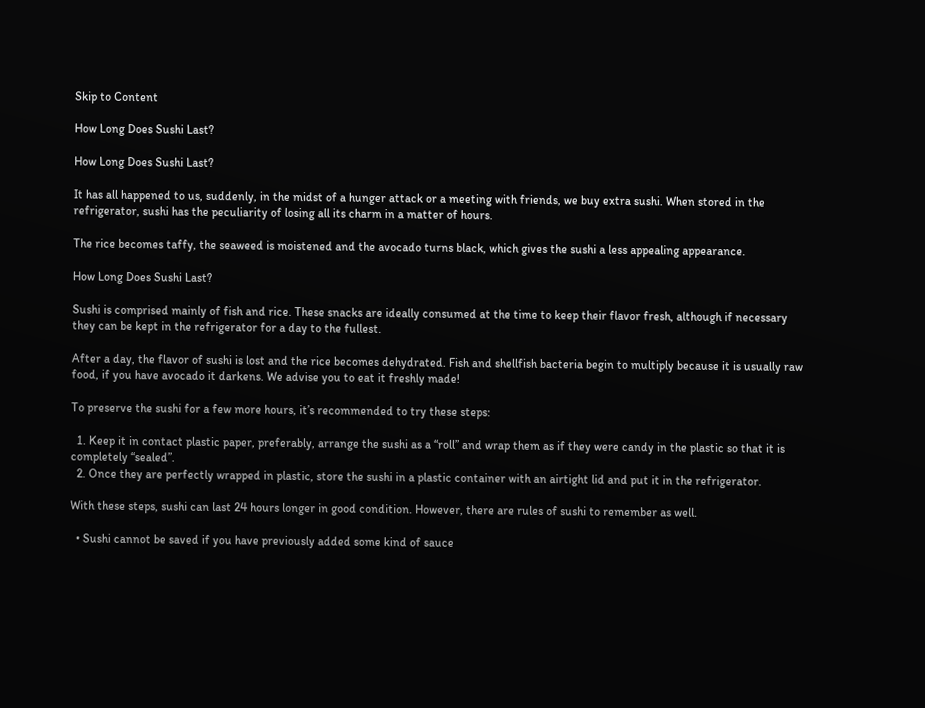Skip to Content

How Long Does Sushi Last?

How Long Does Sushi Last?

It has all happened to us, suddenly, in the midst of a hunger attack or a meeting with friends, we buy extra sushi. When stored in the refrigerator, sushi has the peculiarity of losing all its charm in a matter of hours.

The rice becomes taffy, the seaweed is moistened and the avocado turns black, which gives the sushi a less appealing appearance.

How Long Does Sushi Last?

Sushi is comprised mainly of fish and rice. These snacks are ideally consumed at the time to keep their flavor fresh, although if necessary they can be kept in the refrigerator for a day to the fullest.

After a day, the flavor of sushi is lost and the rice becomes dehydrated. Fish and shellfish bacteria begin to multiply because it is usually raw food, if you have avocado it darkens. We advise you to eat it freshly made!

To preserve the sushi for a few more hours, it’s recommended to try these steps:

  1. Keep it in contact plastic paper, preferably, arrange the sushi as a “roll” and wrap them as if they were candy in the plastic so that it is completely “sealed”.
  2. Once they are perfectly wrapped in plastic, store the sushi in a plastic container with an airtight lid and put it in the refrigerator.

With these steps, sushi can last 24 hours longer in good condition. However, there are rules of sushi to remember as well.

  • Sushi cannot be saved if you have previously added some kind of sauce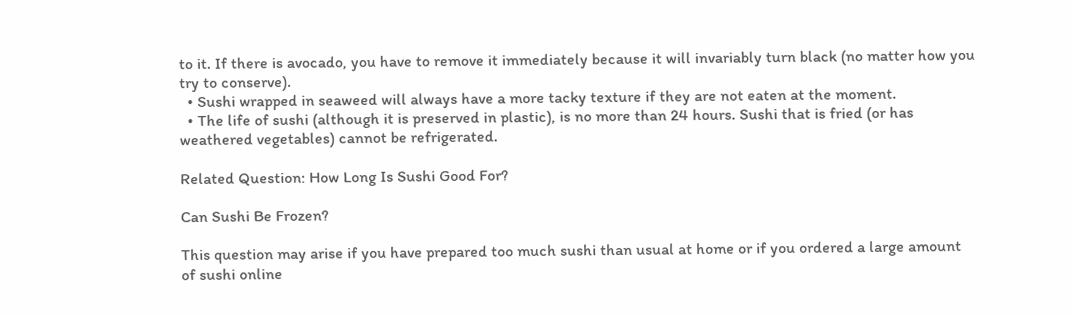to it. If there is avocado, you have to remove it immediately because it will invariably turn black (no matter how you try to conserve).
  • Sushi wrapped in seaweed will always have a more tacky texture if they are not eaten at the moment.
  • The life of sushi (although it is preserved in plastic), is no more than 24 hours. Sushi that is fried (or has weathered vegetables) cannot be refrigerated.

Related Question: How Long Is Sushi Good For?

Can Sushi Be Frozen?

This question may arise if you have prepared too much sushi than usual at home or if you ordered a large amount of sushi online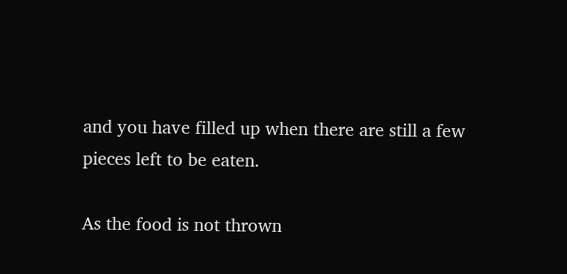and you have filled up when there are still a few pieces left to be eaten.

As the food is not thrown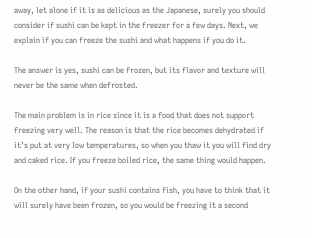away, let alone if it is as delicious as the Japanese, surely you should consider if sushi can be kept in the freezer for a few days. Next, we explain if you can freeze the sushi and what happens if you do it.

The answer is yes, sushi can be frozen, but its flavor and texture will never be the same when defrosted.

The main problem is in rice since it is a food that does not support freezing very well. The reason is that the rice becomes dehydrated if it’s put at very low temperatures, so when you thaw it you will find dry and caked rice. If you freeze boiled rice, the same thing would happen.

On the other hand, if your sushi contains fish, you have to think that it will surely have been frozen, so you would be freezing it a second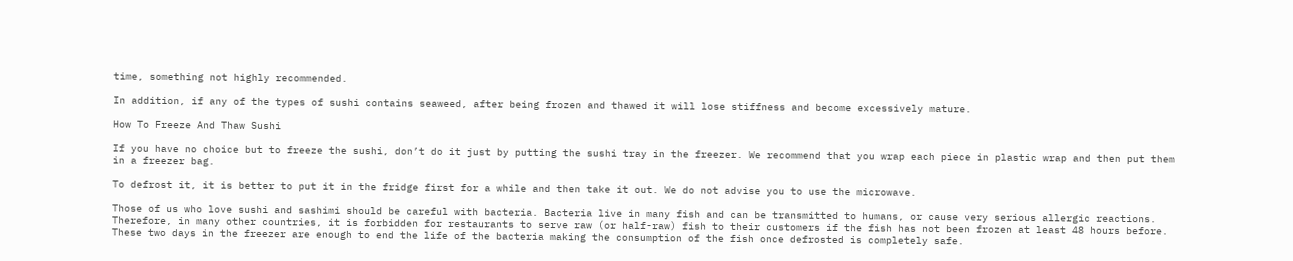time, something not highly recommended.

In addition, if any of the types of sushi contains seaweed, after being frozen and thawed it will lose stiffness and become excessively mature.

How To Freeze And Thaw Sushi

If you have no choice but to freeze the sushi, don’t do it just by putting the sushi tray in the freezer. We recommend that you wrap each piece in plastic wrap and then put them in a freezer bag.

To defrost it, it is better to put it in the fridge first for a while and then take it out. We do not advise you to use the microwave.

Those of us who love sushi and sashimi should be careful with bacteria. Bacteria live in many fish and can be transmitted to humans, or cause very serious allergic reactions. Therefore, in many other countries, it is forbidden for restaurants to serve raw (or half-raw) fish to their customers if the fish has not been frozen at least 48 hours before. These two days in the freezer are enough to end the life of the bacteria making the consumption of the fish once defrosted is completely safe.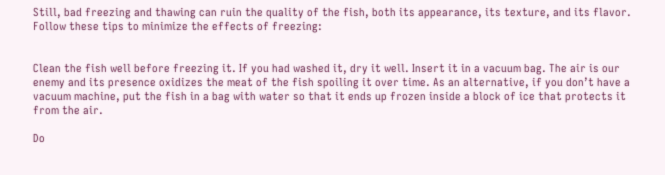Still, bad freezing and thawing can ruin the quality of the fish, both its appearance, its texture, and its flavor. Follow these tips to minimize the effects of freezing:


Clean the fish well before freezing it. If you had washed it, dry it well. Insert it in a vacuum bag. The air is our enemy and its presence oxidizes the meat of the fish spoiling it over time. As an alternative, if you don’t have a vacuum machine, put the fish in a bag with water so that it ends up frozen inside a block of ice that protects it from the air.

Do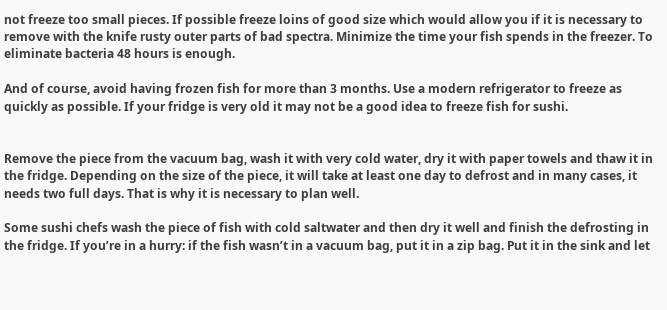not freeze too small pieces. If possible freeze loins of good size which would allow you if it is necessary to remove with the knife rusty outer parts of bad spectra. Minimize the time your fish spends in the freezer. To eliminate bacteria 48 hours is enough.

And of course, avoid having frozen fish for more than 3 months. Use a modern refrigerator to freeze as quickly as possible. If your fridge is very old it may not be a good idea to freeze fish for sushi.


Remove the piece from the vacuum bag, wash it with very cold water, dry it with paper towels and thaw it in the fridge. Depending on the size of the piece, it will take at least one day to defrost and in many cases, it needs two full days. That is why it is necessary to plan well.

Some sushi chefs wash the piece of fish with cold saltwater and then dry it well and finish the defrosting in the fridge. If you’re in a hurry: if the fish wasn’t in a vacuum bag, put it in a zip bag. Put it in the sink and let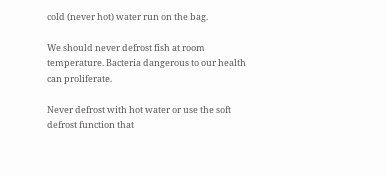cold (never hot) water run on the bag.

We should never defrost fish at room temperature. Bacteria dangerous to our health can proliferate.

Never defrost with hot water or use the soft defrost function that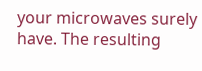your microwaves surely have. The resulting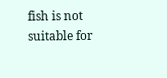fish is not suitable for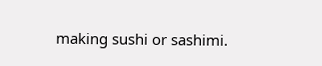making sushi or sashimi.